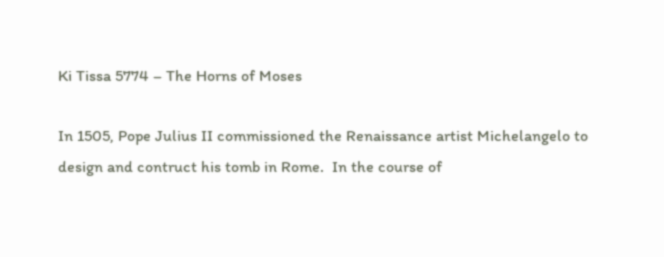Ki Tissa 5774 – The Horns of Moses

In 1505, Pope Julius II commissioned the Renaissance artist Michelangelo to design and contruct his tomb in Rome.  In the course of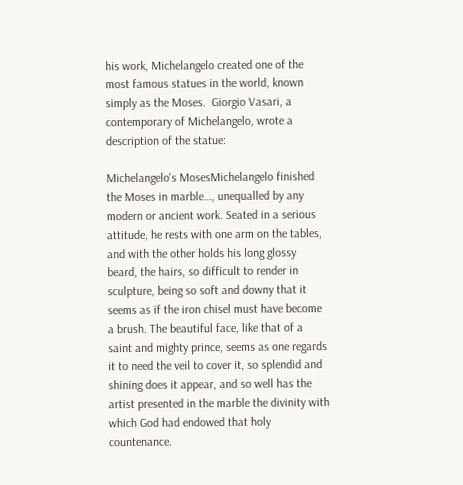his work, Michelangelo created one of the most famous statues in the world, known simply as the Moses.  Giorgio Vasari, a contemporary of Michelangelo, wrote a description of the statue:

Michelangelo's MosesMichelangelo finished the Moses in marble…, unequalled by any modern or ancient work. Seated in a serious attitude, he rests with one arm on the tables, and with the other holds his long glossy beard, the hairs, so difficult to render in sculpture, being so soft and downy that it seems as if the iron chisel must have become a brush. The beautiful face, like that of a saint and mighty prince, seems as one regards it to need the veil to cover it, so splendid and shining does it appear, and so well has the artist presented in the marble the divinity with which God had endowed that holy countenance.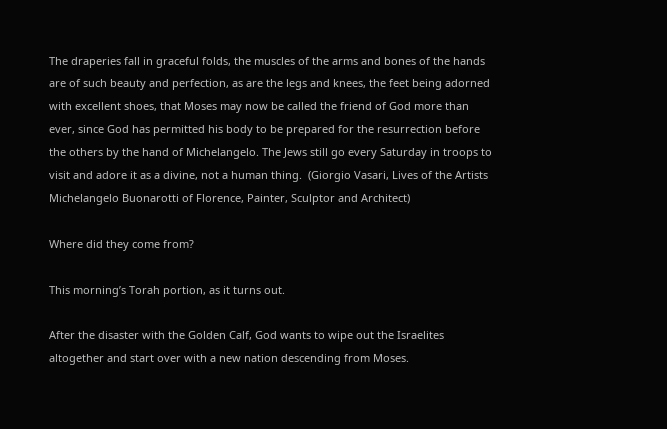The draperies fall in graceful folds, the muscles of the arms and bones of the hands are of such beauty and perfection, as are the legs and knees, the feet being adorned with excellent shoes, that Moses may now be called the friend of God more than ever, since God has permitted his body to be prepared for the resurrection before the others by the hand of Michelangelo. The Jews still go every Saturday in troops to visit and adore it as a divine, not a human thing.  (Giorgio Vasari, Lives of the Artists Michelangelo Buonarotti of Florence, Painter, Sculptor and Architect)

Where did they come from?

This morning’s Torah portion, as it turns out.

After the disaster with the Golden Calf, God wants to wipe out the Israelites altogether and start over with a new nation descending from Moses.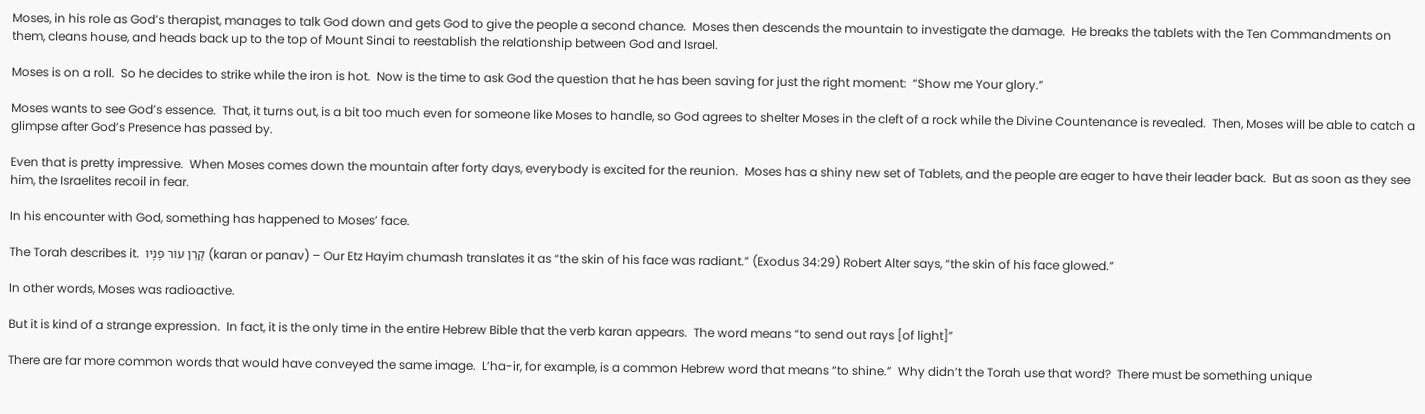Moses, in his role as God’s therapist, manages to talk God down and gets God to give the people a second chance.  Moses then descends the mountain to investigate the damage.  He breaks the tablets with the Ten Commandments on them, cleans house, and heads back up to the top of Mount Sinai to reestablish the relationship between God and Israel.

Moses is on a roll.  So he decides to strike while the iron is hot.  Now is the time to ask God the question that he has been saving for just the right moment:  “Show me Your glory.”

Moses wants to see God’s essence.  That, it turns out, is a bit too much even for someone like Moses to handle, so God agrees to shelter Moses in the cleft of a rock while the Divine Countenance is revealed.  Then, Moses will be able to catch a glimpse after God’s Presence has passed by.

Even that is pretty impressive.  When Moses comes down the mountain after forty days, everybody is excited for the reunion.  Moses has a shiny new set of Tablets, and the people are eager to have their leader back.  But as soon as they see him, the Israelites recoil in fear.

In his encounter with God, something has happened to Moses’ face.

The Torah describes it.  קָרַן עוֹר פָּנָיו (karan or panav) – Our Etz Hayim chumash translates it as “the skin of his face was radiant.” (Exodus 34:29) Robert Alter says, “the skin of his face glowed.”

In other words, Moses was radioactive.

But it is kind of a strange expression.  In fact, it is the only time in the entire Hebrew Bible that the verb karan appears.  The word means “to send out rays [of light]”

There are far more common words that would have conveyed the same image.  L’ha-ir, for example, is a common Hebrew word that means “to shine.”  Why didn’t the Torah use that word?  There must be something unique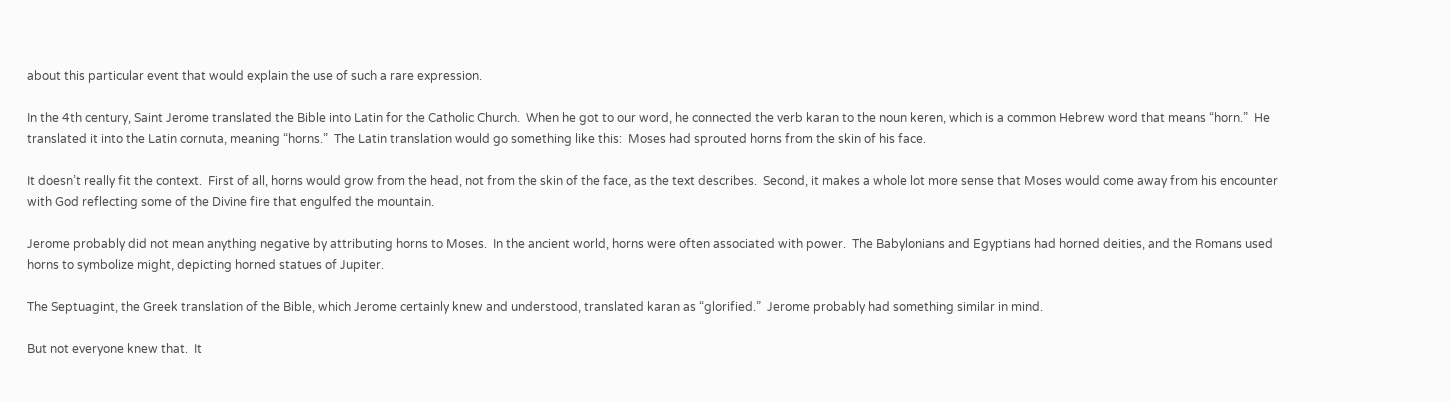about this particular event that would explain the use of such a rare expression.

In the 4th century, Saint Jerome translated the Bible into Latin for the Catholic Church.  When he got to our word, he connected the verb karan to the noun keren, which is a common Hebrew word that means “horn.”  He translated it into the Latin cornuta, meaning “horns.”  The Latin translation would go something like this:  Moses had sprouted horns from the skin of his face.

It doesn’t really fit the context.  First of all, horns would grow from the head, not from the skin of the face, as the text describes.  Second, it makes a whole lot more sense that Moses would come away from his encounter with God reflecting some of the Divine fire that engulfed the mountain.

Jerome probably did not mean anything negative by attributing horns to Moses.  In the ancient world, horns were often associated with power.  The Babylonians and Egyptians had horned deities, and the Romans used horns to symbolize might, depicting horned statues of Jupiter.

The Septuagint, the Greek translation of the Bible, which Jerome certainly knew and understood, translated karan as “glorified.”  Jerome probably had something similar in mind.

But not everyone knew that.  It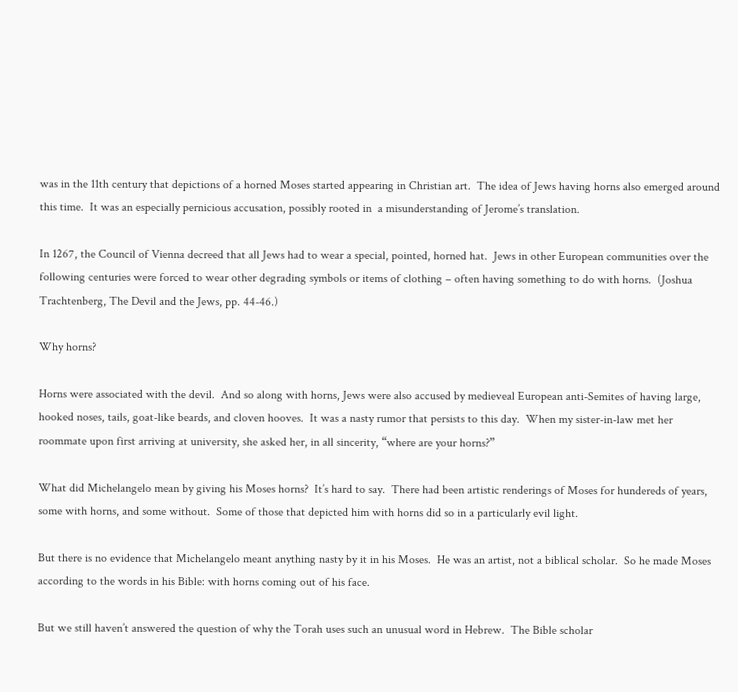was in the 11th century that depictions of a horned Moses started appearing in Christian art.  The idea of Jews having horns also emerged around this time.  It was an especially pernicious accusation, possibly rooted in  a misunderstanding of Jerome’s translation.

In 1267, the Council of Vienna decreed that all Jews had to wear a special, pointed, horned hat.  Jews in other European communities over the following centuries were forced to wear other degrading symbols or items of clothing – often having something to do with horns.  (Joshua Trachtenberg, The Devil and the Jews, pp. 44-46.)

Why horns?

Horns were associated with the devil.  And so along with horns, Jews were also accused by medieveal European anti-Semites of having large, hooked noses, tails, goat-like beards, and cloven hooves.  It was a nasty rumor that persists to this day.  When my sister-in-law met her roommate upon first arriving at university, she asked her, in all sincerity, “where are your horns?”

What did Michelangelo mean by giving his Moses horns?  It’s hard to say.  There had been artistic renderings of Moses for hundereds of years, some with horns, and some without.  Some of those that depicted him with horns did so in a particularly evil light.

But there is no evidence that Michelangelo meant anything nasty by it in his Moses.  He was an artist, not a biblical scholar.  So he made Moses according to the words in his Bible: with horns coming out of his face.

But we still haven’t answered the question of why the Torah uses such an unusual word in Hebrew.  The Bible scholar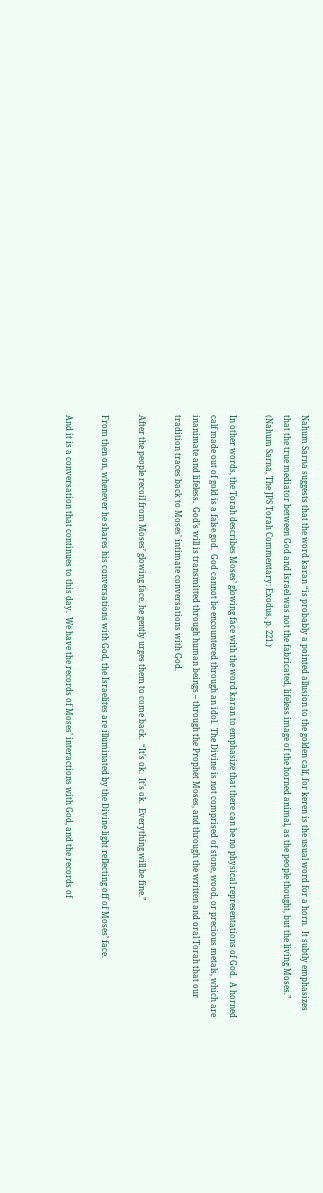Nahum Sarna suggests that the word karan “is probably a pointed allusion to the golden calf, for keren is the usual word for a horn.  It subtly emphasizes that the true mediator between God and Israel was not the fabricated, lifeless image of the horned animal, as the people thought, but the living Moses.” (Nahum Sarna, The JPS Torah Commentary: Exodus, p. 221.)

In other words, the Torah describes Moses’ glowing face with the word karan to emphasize that there can be no physical representations of God.  A horned calf made out of gold is a false god.  God cannot be encountered through an idol.  The Divine is not comprised of stone, wood, or precious metals, which are inanimate and lifeless.  God’s will is transmitted through human beings – through the Prophet Moses, and through the written and oral Torah that our tradition traces back to Moses’ intimate conversations with God.

After the people recoil from Moses’ glowing face, he gently urges them to come back.  “It’s ok.  It’s ok.  Everything will be fine.”

From then on, whenever he shares his conversations with God, the Israelites are illuminated by the Divine light reflecting off of Moses’ face.

And it is a conversation that continues to this day.  We have the records of Moses’ interactions with God, and the records of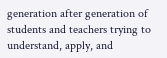generation after generation of students and teachers trying to understand, apply, and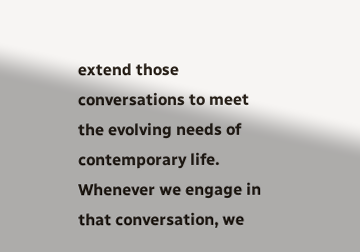extend those conversations to meet the evolving needs of contemporary life.  Whenever we engage in that conversation, we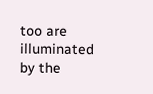too are illuminated by the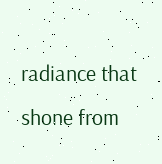radiance that shone from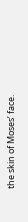the skin of Moses’ face.